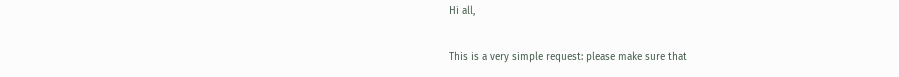Hi all,

This is a very simple request: please make sure that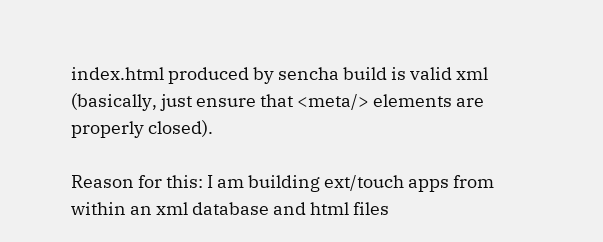index.html produced by sencha build is valid xml (basically, just ensure that <meta/> elements are properly closed).

Reason for this: I am building ext/touch apps from within an xml database and html files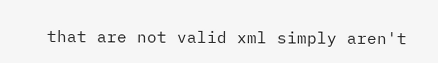that are not valid xml simply aren't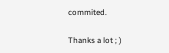commited.

Thanks a lot ; )